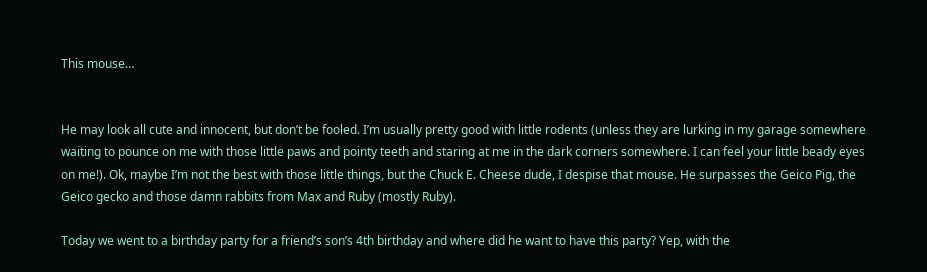This mouse…


He may look all cute and innocent, but don’t be fooled. I’m usually pretty good with little rodents (unless they are lurking in my garage somewhere waiting to pounce on me with those little paws and pointy teeth and staring at me in the dark corners somewhere. I can feel your little beady eyes on me!). Ok, maybe I’m not the best with those little things, but the Chuck E. Cheese dude, I despise that mouse. He surpasses the Geico Pig, the Geico gecko and those damn rabbits from Max and Ruby (mostly Ruby).

Today we went to a birthday party for a friend’s son’s 4th birthday and where did he want to have this party? Yep, with the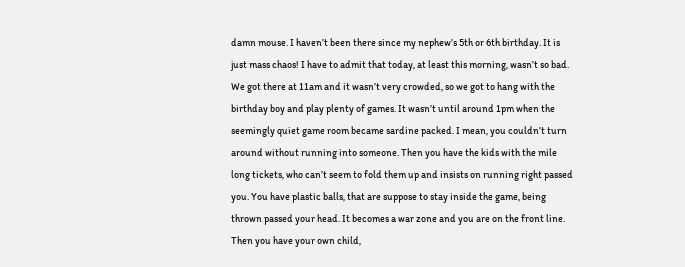damn mouse. I haven’t been there since my nephew’s 5th or 6th birthday. It is just mass chaos! I have to admit that today, at least this morning, wasn’t so bad. We got there at 11am and it wasn’t very crowded, so we got to hang with the birthday boy and play plenty of games. It wasn’t until around 1pm when the seemingly quiet game room became sardine packed. I mean, you couldn’t turn around without running into someone. Then you have the kids with the mile long tickets, who can’t seem to fold them up and insists on running right passed you. You have plastic balls, that are suppose to stay inside the game, being thrown passed your head. It becomes a war zone and you are on the front line. Then you have your own child,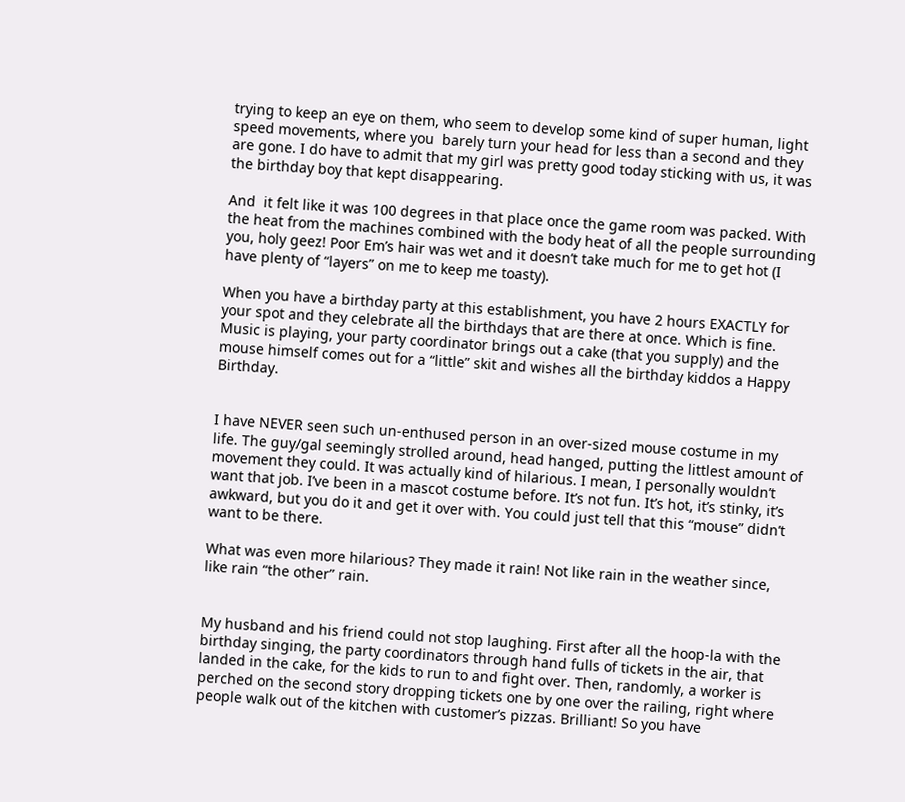trying to keep an eye on them, who seem to develop some kind of super human, light speed movements, where you  barely turn your head for less than a second and they are gone. I do have to admit that my girl was pretty good today sticking with us, it was the birthday boy that kept disappearing.

And  it felt like it was 100 degrees in that place once the game room was packed. With the heat from the machines combined with the body heat of all the people surrounding you, holy geez! Poor Em’s hair was wet and it doesn’t take much for me to get hot (I have plenty of “layers” on me to keep me toasty).

When you have a birthday party at this establishment, you have 2 hours EXACTLY for your spot and they celebrate all the birthdays that are there at once. Which is fine. Music is playing, your party coordinator brings out a cake (that you supply) and the mouse himself comes out for a “little” skit and wishes all the birthday kiddos a Happy Birthday.


I have NEVER seen such un-enthused person in an over-sized mouse costume in my life. The guy/gal seemingly strolled around, head hanged, putting the littlest amount of movement they could. It was actually kind of hilarious. I mean, I personally wouldn’t want that job. I’ve been in a mascot costume before. It’s not fun. It’s hot, it’s stinky, it’s awkward, but you do it and get it over with. You could just tell that this “mouse” didn’t want to be there.

What was even more hilarious? They made it rain! Not like rain in the weather since, like rain “the other” rain.


My husband and his friend could not stop laughing. First after all the hoop-la with the birthday singing, the party coordinators through hand fulls of tickets in the air, that landed in the cake, for the kids to run to and fight over. Then, randomly, a worker is perched on the second story dropping tickets one by one over the railing, right where people walk out of the kitchen with customer’s pizzas. Brilliant! So you have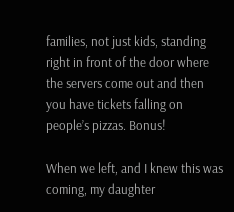families, not just kids, standing right in front of the door where the servers come out and then you have tickets falling on people’s pizzas. Bonus!

When we left, and I knew this was coming, my daughter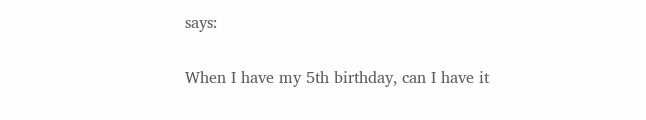says:

When I have my 5th birthday, can I have it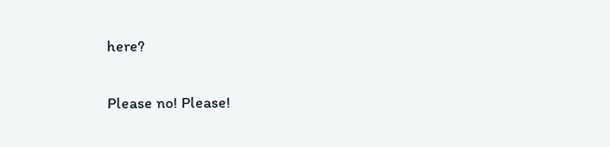here?

Please no! Please!